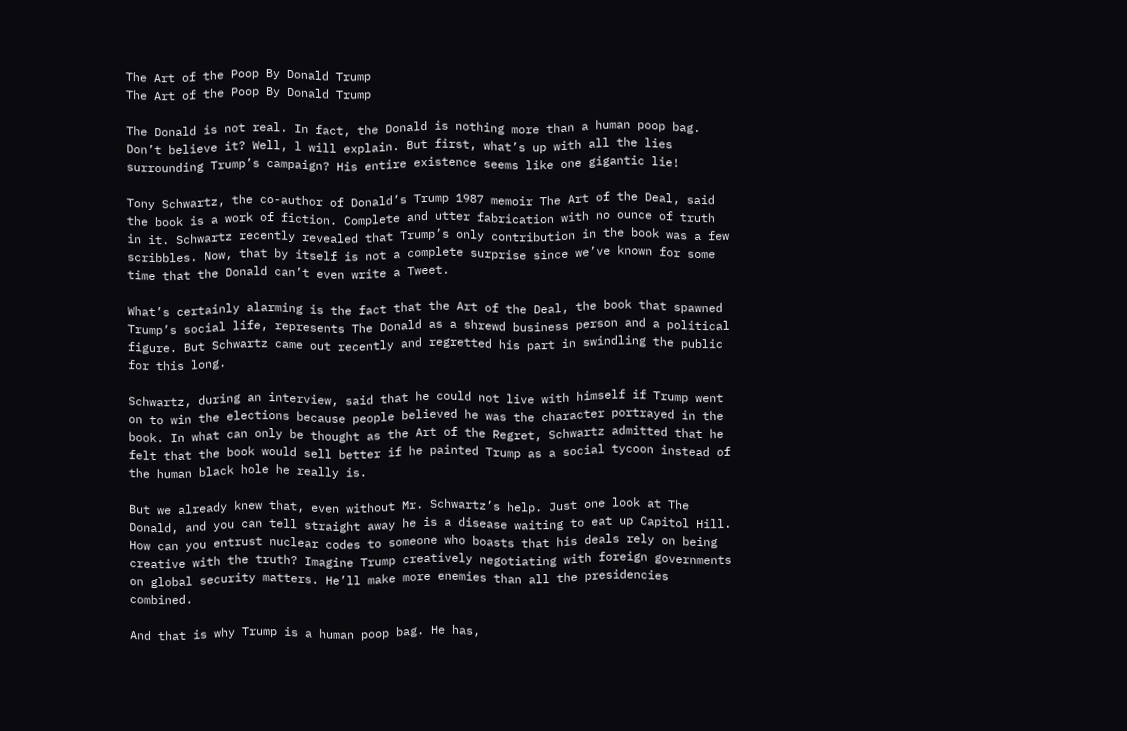The Art of the Poop By Donald Trump
The Art of the Poop By Donald Trump

The Donald is not real. In fact, the Donald is nothing more than a human poop bag. Don’t believe it? Well, l will explain. But first, what’s up with all the lies surrounding Trump’s campaign? His entire existence seems like one gigantic lie!

Tony Schwartz, the co-author of Donald’s Trump 1987 memoir The Art of the Deal, said the book is a work of fiction. Complete and utter fabrication with no ounce of truth in it. Schwartz recently revealed that Trump’s only contribution in the book was a few scribbles. Now, that by itself is not a complete surprise since we’ve known for some time that the Donald can’t even write a Tweet.

What’s certainly alarming is the fact that the Art of the Deal, the book that spawned Trump’s social life, represents The Donald as a shrewd business person and a political figure. But Schwartz came out recently and regretted his part in swindling the public for this long.

Schwartz, during an interview, said that he could not live with himself if Trump went on to win the elections because people believed he was the character portrayed in the book. In what can only be thought as the Art of the Regret, Schwartz admitted that he felt that the book would sell better if he painted Trump as a social tycoon instead of the human black hole he really is.

But we already knew that, even without Mr. Schwartz’s help. Just one look at The Donald, and you can tell straight away he is a disease waiting to eat up Capitol Hill. How can you entrust nuclear codes to someone who boasts that his deals rely on being creative with the truth? Imagine Trump creatively negotiating with foreign governments on global security matters. He’ll make more enemies than all the presidencies combined.

And that is why Trump is a human poop bag. He has,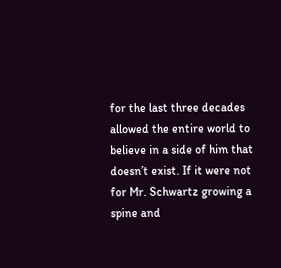for the last three decades allowed the entire world to believe in a side of him that doesn’t exist. If it were not for Mr. Schwartz growing a spine and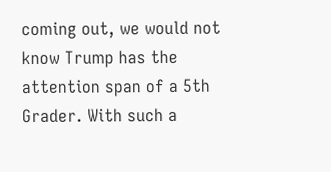coming out, we would not know Trump has the attention span of a 5th Grader. With such a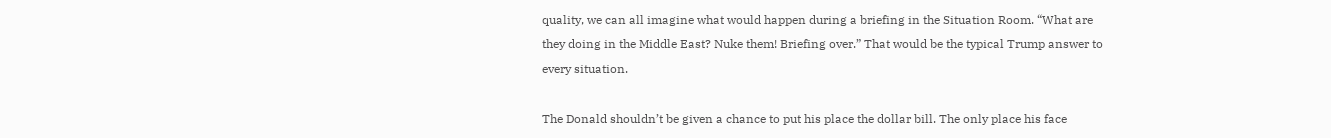quality, we can all imagine what would happen during a briefing in the Situation Room. “What are they doing in the Middle East? Nuke them! Briefing over.” That would be the typical Trump answer to every situation.

The Donald shouldn’t be given a chance to put his place the dollar bill. The only place his face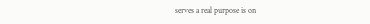serves a real purpose is on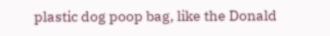plastic dog poop bag, like the Donald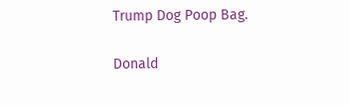Trump Dog Poop Bag.

Donald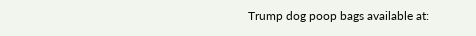Trump dog poop bags available at: